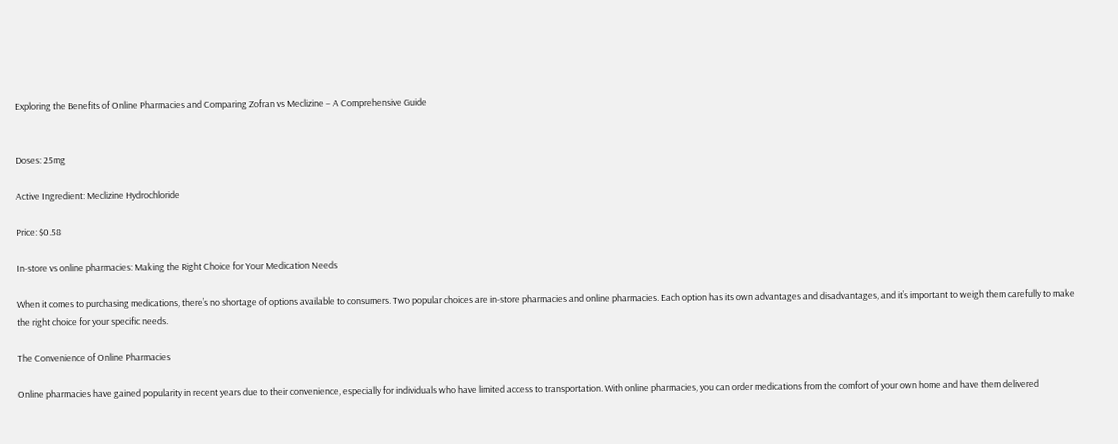Exploring the Benefits of Online Pharmacies and Comparing Zofran vs Meclizine – A Comprehensive Guide


Doses: 25mg

Active Ingredient: Meclizine Hydrochloride

Price: $0.58

In-store vs online pharmacies: Making the Right Choice for Your Medication Needs

When it comes to purchasing medications, there’s no shortage of options available to consumers. Two popular choices are in-store pharmacies and online pharmacies. Each option has its own advantages and disadvantages, and it’s important to weigh them carefully to make the right choice for your specific needs.

The Convenience of Online Pharmacies

Online pharmacies have gained popularity in recent years due to their convenience, especially for individuals who have limited access to transportation. With online pharmacies, you can order medications from the comfort of your own home and have them delivered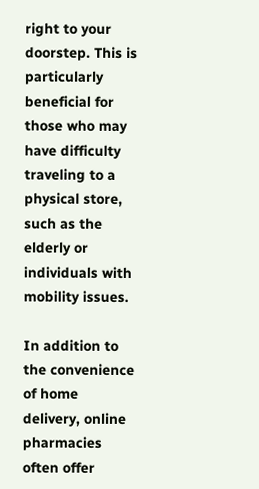right to your doorstep. This is particularly beneficial for those who may have difficulty traveling to a physical store, such as the elderly or individuals with mobility issues.

In addition to the convenience of home delivery, online pharmacies often offer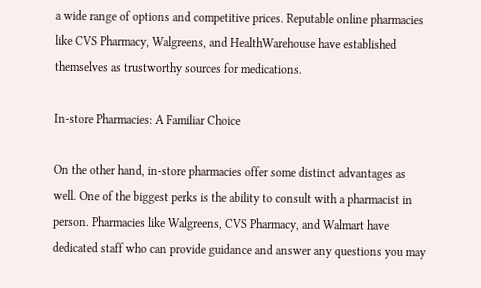a wide range of options and competitive prices. Reputable online pharmacies like CVS Pharmacy, Walgreens, and HealthWarehouse have established themselves as trustworthy sources for medications.

In-store Pharmacies: A Familiar Choice

On the other hand, in-store pharmacies offer some distinct advantages as well. One of the biggest perks is the ability to consult with a pharmacist in person. Pharmacies like Walgreens, CVS Pharmacy, and Walmart have dedicated staff who can provide guidance and answer any questions you may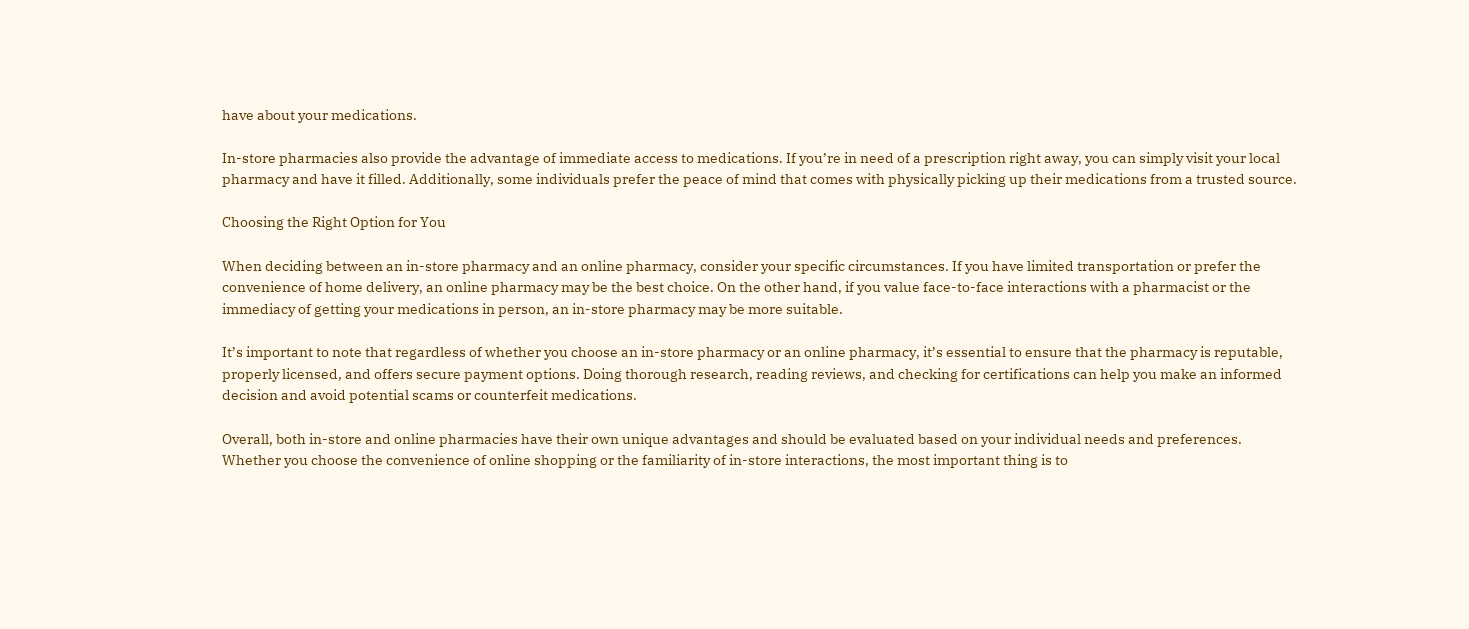have about your medications.

In-store pharmacies also provide the advantage of immediate access to medications. If you’re in need of a prescription right away, you can simply visit your local pharmacy and have it filled. Additionally, some individuals prefer the peace of mind that comes with physically picking up their medications from a trusted source.

Choosing the Right Option for You

When deciding between an in-store pharmacy and an online pharmacy, consider your specific circumstances. If you have limited transportation or prefer the convenience of home delivery, an online pharmacy may be the best choice. On the other hand, if you value face-to-face interactions with a pharmacist or the immediacy of getting your medications in person, an in-store pharmacy may be more suitable.

It’s important to note that regardless of whether you choose an in-store pharmacy or an online pharmacy, it’s essential to ensure that the pharmacy is reputable, properly licensed, and offers secure payment options. Doing thorough research, reading reviews, and checking for certifications can help you make an informed decision and avoid potential scams or counterfeit medications.

Overall, both in-store and online pharmacies have their own unique advantages and should be evaluated based on your individual needs and preferences. Whether you choose the convenience of online shopping or the familiarity of in-store interactions, the most important thing is to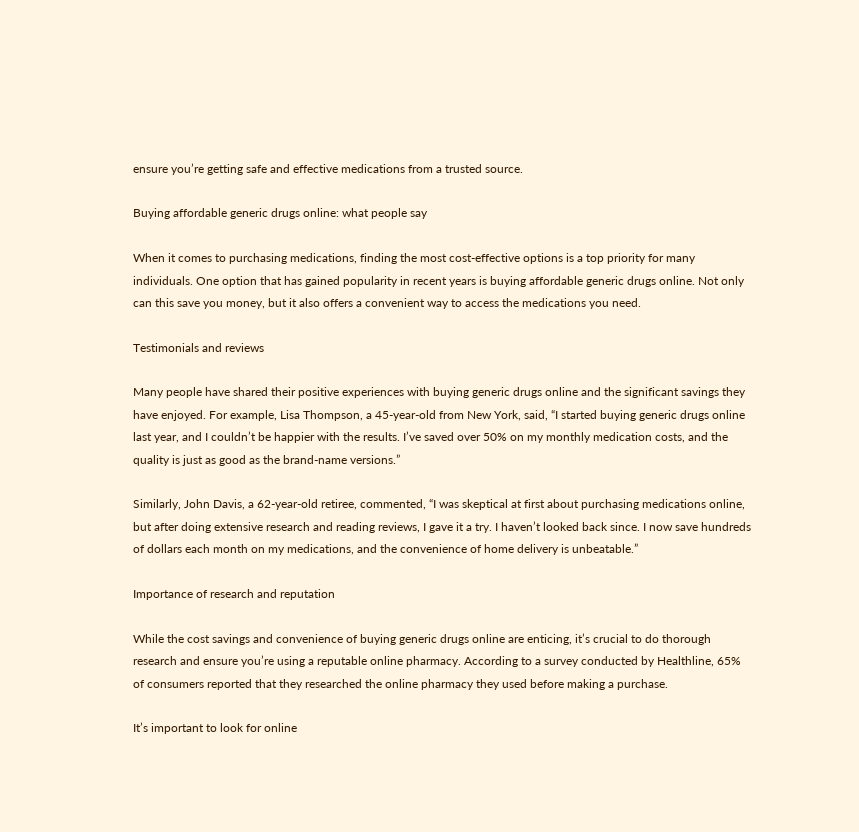ensure you’re getting safe and effective medications from a trusted source.

Buying affordable generic drugs online: what people say

When it comes to purchasing medications, finding the most cost-effective options is a top priority for many individuals. One option that has gained popularity in recent years is buying affordable generic drugs online. Not only can this save you money, but it also offers a convenient way to access the medications you need.

Testimonials and reviews

Many people have shared their positive experiences with buying generic drugs online and the significant savings they have enjoyed. For example, Lisa Thompson, a 45-year-old from New York, said, “I started buying generic drugs online last year, and I couldn’t be happier with the results. I’ve saved over 50% on my monthly medication costs, and the quality is just as good as the brand-name versions.”

Similarly, John Davis, a 62-year-old retiree, commented, “I was skeptical at first about purchasing medications online, but after doing extensive research and reading reviews, I gave it a try. I haven’t looked back since. I now save hundreds of dollars each month on my medications, and the convenience of home delivery is unbeatable.”

Importance of research and reputation

While the cost savings and convenience of buying generic drugs online are enticing, it’s crucial to do thorough research and ensure you’re using a reputable online pharmacy. According to a survey conducted by Healthline, 65% of consumers reported that they researched the online pharmacy they used before making a purchase.

It’s important to look for online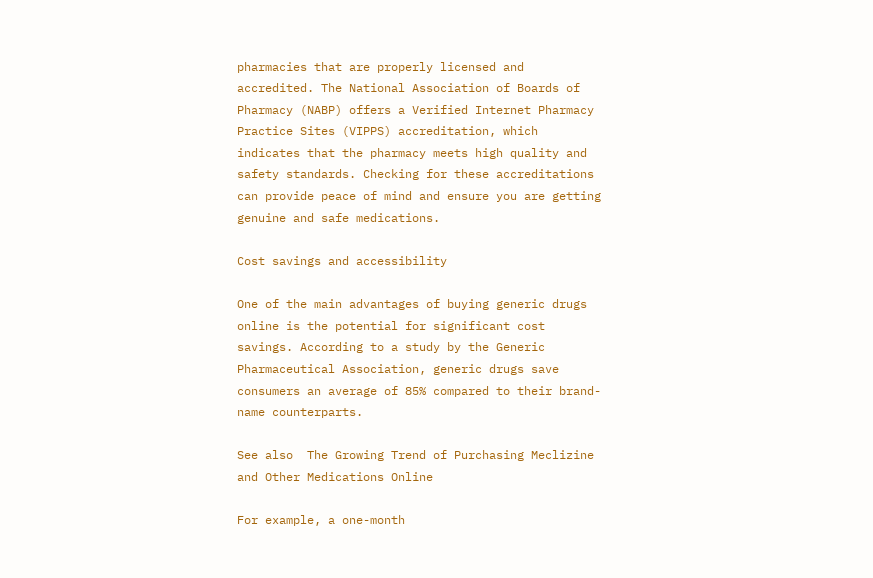pharmacies that are properly licensed and accredited. The National Association of Boards of Pharmacy (NABP) offers a Verified Internet Pharmacy Practice Sites (VIPPS) accreditation, which indicates that the pharmacy meets high quality and safety standards. Checking for these accreditations can provide peace of mind and ensure you are getting genuine and safe medications.

Cost savings and accessibility

One of the main advantages of buying generic drugs online is the potential for significant cost savings. According to a study by the Generic Pharmaceutical Association, generic drugs save consumers an average of 85% compared to their brand-name counterparts.

See also  The Growing Trend of Purchasing Meclizine and Other Medications Online

For example, a one-month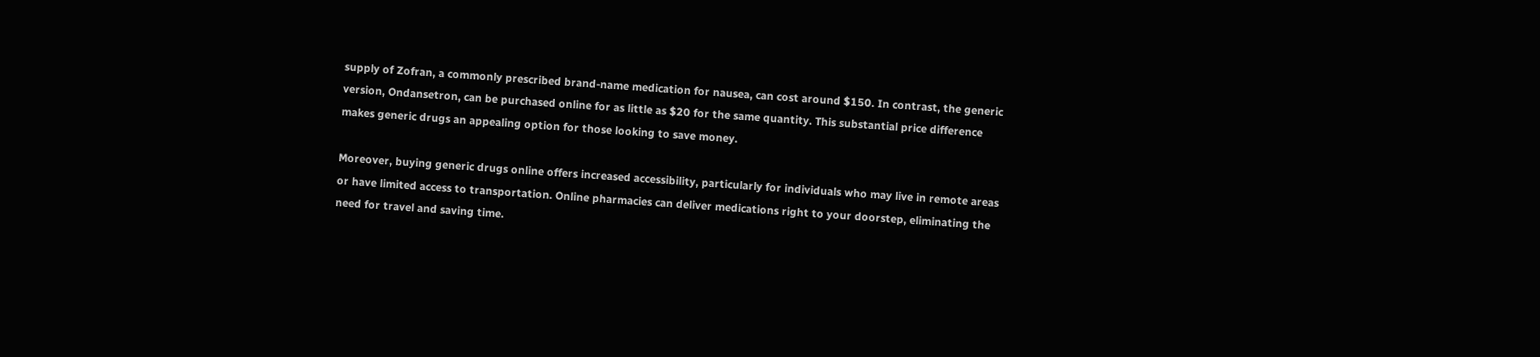supply of Zofran, a commonly prescribed brand-name medication for nausea, can cost around $150. In contrast, the generic version, Ondansetron, can be purchased online for as little as $20 for the same quantity. This substantial price difference makes generic drugs an appealing option for those looking to save money.

Moreover, buying generic drugs online offers increased accessibility, particularly for individuals who may live in remote areas or have limited access to transportation. Online pharmacies can deliver medications right to your doorstep, eliminating the need for travel and saving time.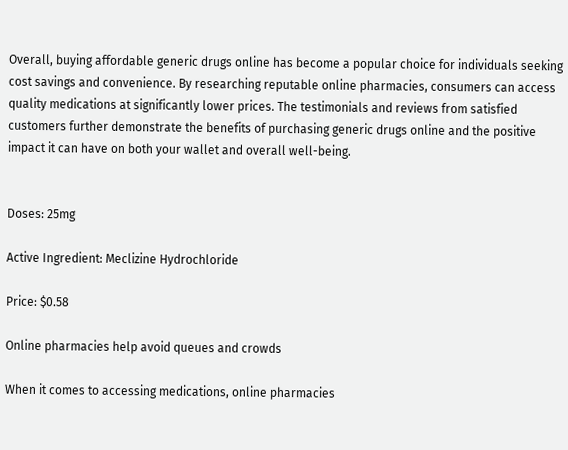Overall, buying affordable generic drugs online has become a popular choice for individuals seeking cost savings and convenience. By researching reputable online pharmacies, consumers can access quality medications at significantly lower prices. The testimonials and reviews from satisfied customers further demonstrate the benefits of purchasing generic drugs online and the positive impact it can have on both your wallet and overall well-being.


Doses: 25mg

Active Ingredient: Meclizine Hydrochloride

Price: $0.58

Online pharmacies help avoid queues and crowds

When it comes to accessing medications, online pharmacies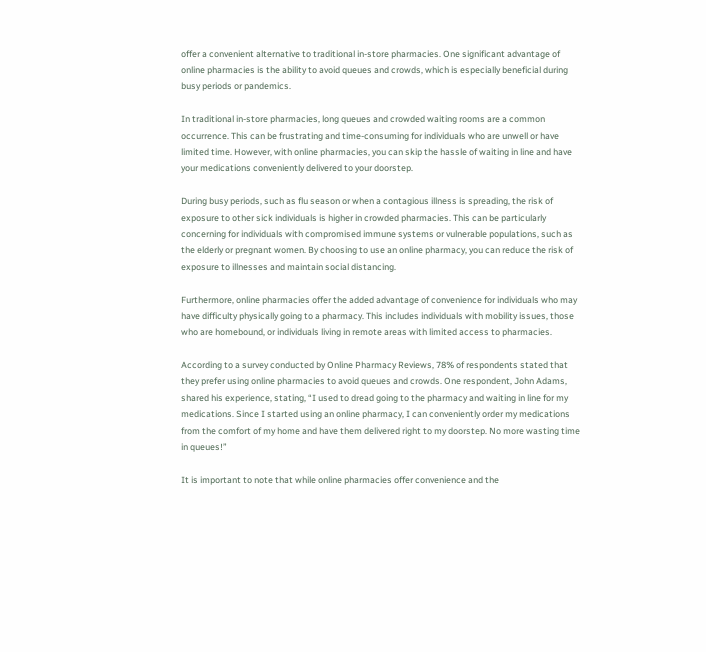offer a convenient alternative to traditional in-store pharmacies. One significant advantage of online pharmacies is the ability to avoid queues and crowds, which is especially beneficial during busy periods or pandemics.

In traditional in-store pharmacies, long queues and crowded waiting rooms are a common occurrence. This can be frustrating and time-consuming for individuals who are unwell or have limited time. However, with online pharmacies, you can skip the hassle of waiting in line and have your medications conveniently delivered to your doorstep.

During busy periods, such as flu season or when a contagious illness is spreading, the risk of exposure to other sick individuals is higher in crowded pharmacies. This can be particularly concerning for individuals with compromised immune systems or vulnerable populations, such as the elderly or pregnant women. By choosing to use an online pharmacy, you can reduce the risk of exposure to illnesses and maintain social distancing.

Furthermore, online pharmacies offer the added advantage of convenience for individuals who may have difficulty physically going to a pharmacy. This includes individuals with mobility issues, those who are homebound, or individuals living in remote areas with limited access to pharmacies.

According to a survey conducted by Online Pharmacy Reviews, 78% of respondents stated that they prefer using online pharmacies to avoid queues and crowds. One respondent, John Adams, shared his experience, stating, “I used to dread going to the pharmacy and waiting in line for my medications. Since I started using an online pharmacy, I can conveniently order my medications from the comfort of my home and have them delivered right to my doorstep. No more wasting time in queues!”

It is important to note that while online pharmacies offer convenience and the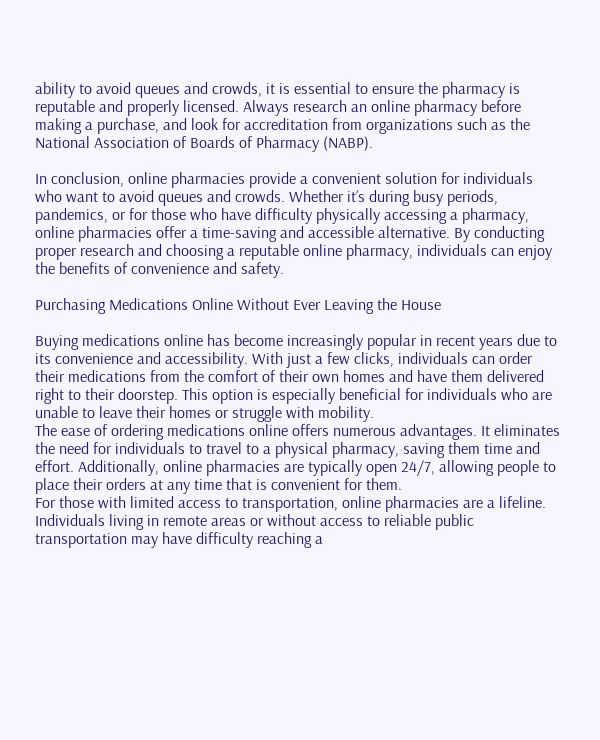ability to avoid queues and crowds, it is essential to ensure the pharmacy is reputable and properly licensed. Always research an online pharmacy before making a purchase, and look for accreditation from organizations such as the National Association of Boards of Pharmacy (NABP).

In conclusion, online pharmacies provide a convenient solution for individuals who want to avoid queues and crowds. Whether it’s during busy periods, pandemics, or for those who have difficulty physically accessing a pharmacy, online pharmacies offer a time-saving and accessible alternative. By conducting proper research and choosing a reputable online pharmacy, individuals can enjoy the benefits of convenience and safety.

Purchasing Medications Online Without Ever Leaving the House

Buying medications online has become increasingly popular in recent years due to its convenience and accessibility. With just a few clicks, individuals can order their medications from the comfort of their own homes and have them delivered right to their doorstep. This option is especially beneficial for individuals who are unable to leave their homes or struggle with mobility.
The ease of ordering medications online offers numerous advantages. It eliminates the need for individuals to travel to a physical pharmacy, saving them time and effort. Additionally, online pharmacies are typically open 24/7, allowing people to place their orders at any time that is convenient for them.
For those with limited access to transportation, online pharmacies are a lifeline. Individuals living in remote areas or without access to reliable public transportation may have difficulty reaching a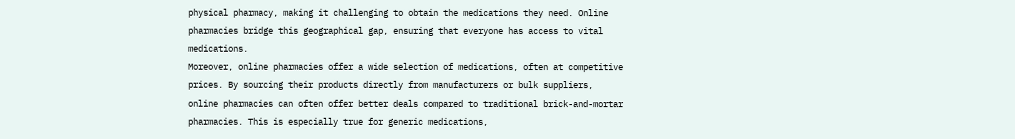physical pharmacy, making it challenging to obtain the medications they need. Online pharmacies bridge this geographical gap, ensuring that everyone has access to vital medications.
Moreover, online pharmacies offer a wide selection of medications, often at competitive prices. By sourcing their products directly from manufacturers or bulk suppliers, online pharmacies can often offer better deals compared to traditional brick-and-mortar pharmacies. This is especially true for generic medications,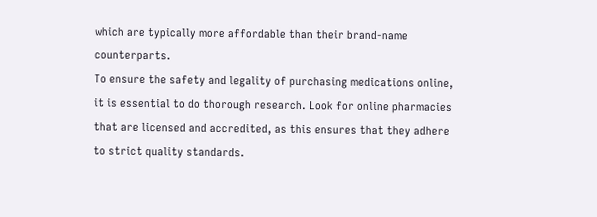which are typically more affordable than their brand-name counterparts.
To ensure the safety and legality of purchasing medications online, it is essential to do thorough research. Look for online pharmacies that are licensed and accredited, as this ensures that they adhere to strict quality standards.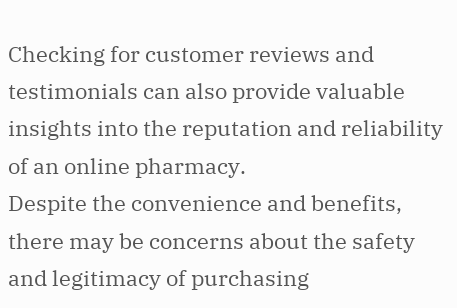Checking for customer reviews and testimonials can also provide valuable insights into the reputation and reliability of an online pharmacy.
Despite the convenience and benefits, there may be concerns about the safety and legitimacy of purchasing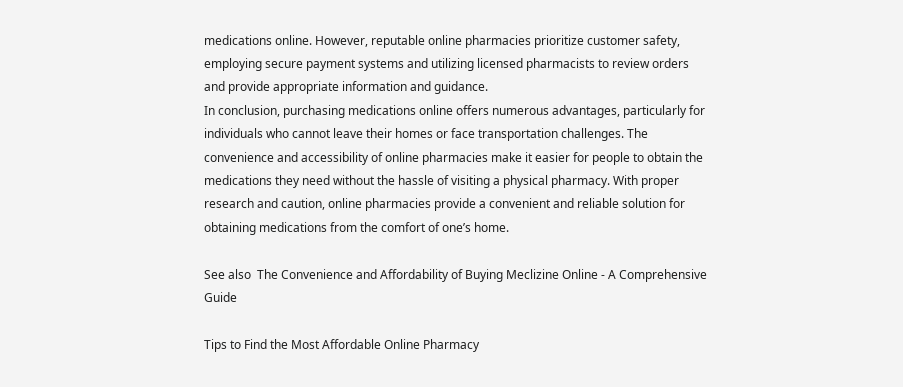medications online. However, reputable online pharmacies prioritize customer safety, employing secure payment systems and utilizing licensed pharmacists to review orders and provide appropriate information and guidance.
In conclusion, purchasing medications online offers numerous advantages, particularly for individuals who cannot leave their homes or face transportation challenges. The convenience and accessibility of online pharmacies make it easier for people to obtain the medications they need without the hassle of visiting a physical pharmacy. With proper research and caution, online pharmacies provide a convenient and reliable solution for obtaining medications from the comfort of one’s home.

See also  The Convenience and Affordability of Buying Meclizine Online - A Comprehensive Guide

Tips to Find the Most Affordable Online Pharmacy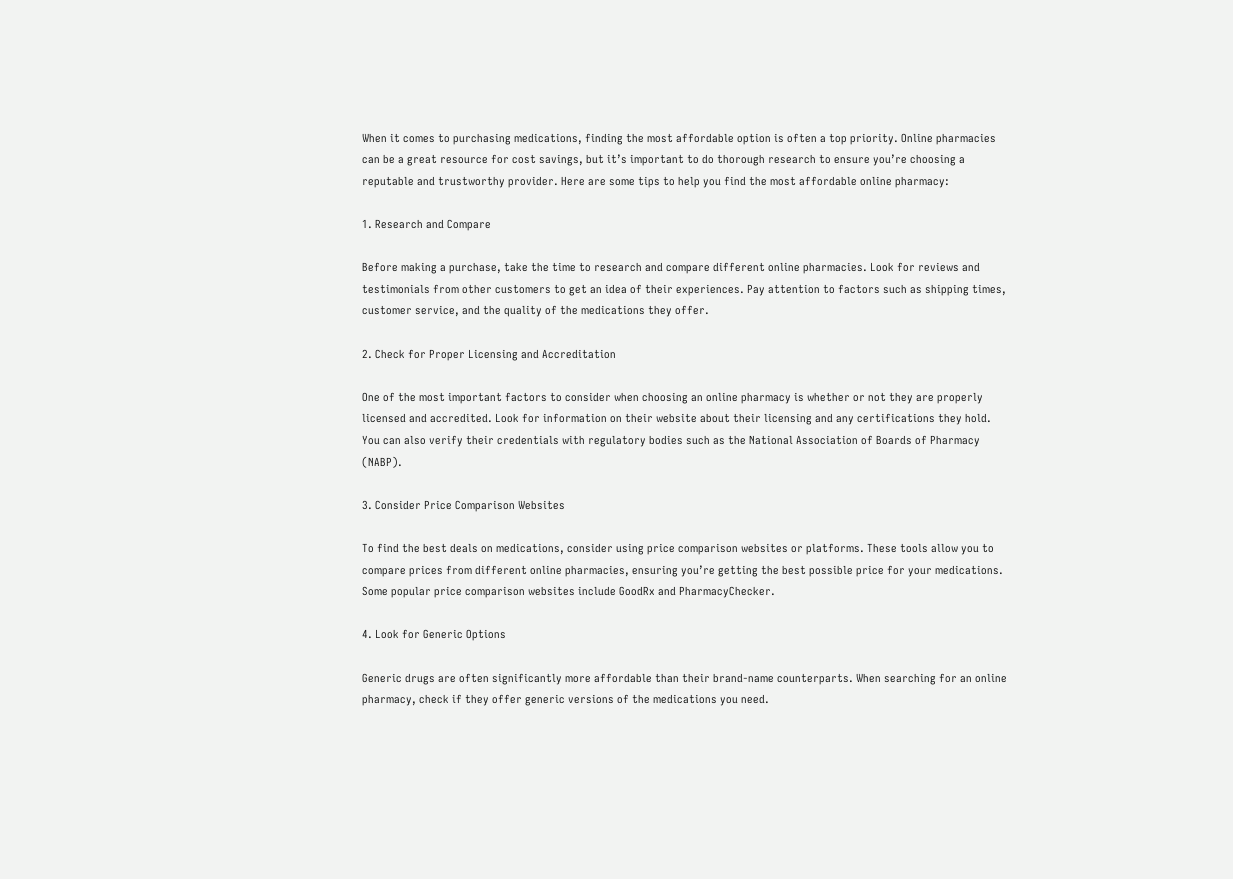When it comes to purchasing medications, finding the most affordable option is often a top priority. Online pharmacies can be a great resource for cost savings, but it’s important to do thorough research to ensure you’re choosing a reputable and trustworthy provider. Here are some tips to help you find the most affordable online pharmacy:

1. Research and Compare

Before making a purchase, take the time to research and compare different online pharmacies. Look for reviews and testimonials from other customers to get an idea of their experiences. Pay attention to factors such as shipping times, customer service, and the quality of the medications they offer.

2. Check for Proper Licensing and Accreditation

One of the most important factors to consider when choosing an online pharmacy is whether or not they are properly licensed and accredited. Look for information on their website about their licensing and any certifications they hold. You can also verify their credentials with regulatory bodies such as the National Association of Boards of Pharmacy (NABP).

3. Consider Price Comparison Websites

To find the best deals on medications, consider using price comparison websites or platforms. These tools allow you to compare prices from different online pharmacies, ensuring you’re getting the best possible price for your medications. Some popular price comparison websites include GoodRx and PharmacyChecker.

4. Look for Generic Options

Generic drugs are often significantly more affordable than their brand-name counterparts. When searching for an online pharmacy, check if they offer generic versions of the medications you need.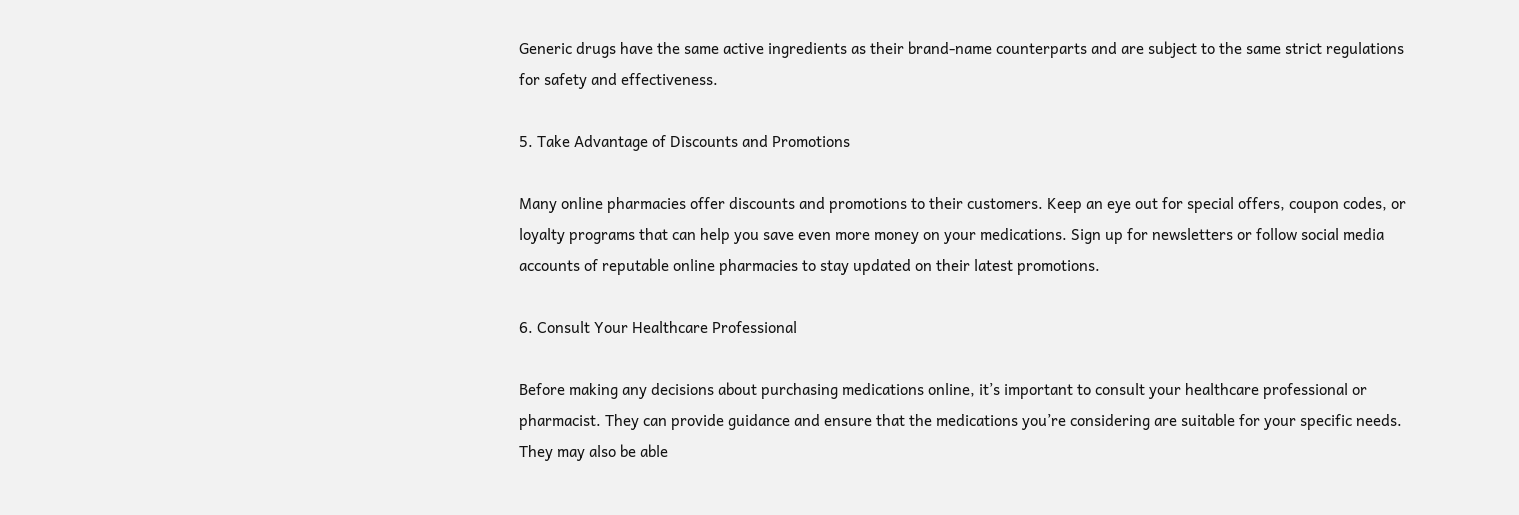Generic drugs have the same active ingredients as their brand-name counterparts and are subject to the same strict regulations for safety and effectiveness.

5. Take Advantage of Discounts and Promotions

Many online pharmacies offer discounts and promotions to their customers. Keep an eye out for special offers, coupon codes, or loyalty programs that can help you save even more money on your medications. Sign up for newsletters or follow social media accounts of reputable online pharmacies to stay updated on their latest promotions.

6. Consult Your Healthcare Professional

Before making any decisions about purchasing medications online, it’s important to consult your healthcare professional or pharmacist. They can provide guidance and ensure that the medications you’re considering are suitable for your specific needs. They may also be able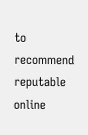to recommend reputable online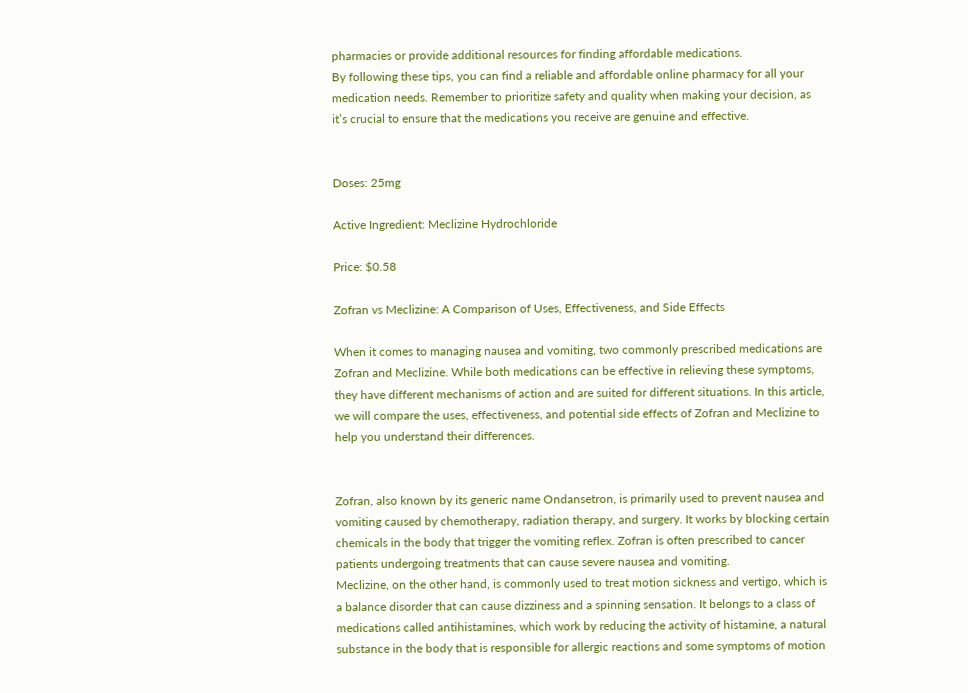pharmacies or provide additional resources for finding affordable medications.
By following these tips, you can find a reliable and affordable online pharmacy for all your medication needs. Remember to prioritize safety and quality when making your decision, as it’s crucial to ensure that the medications you receive are genuine and effective.


Doses: 25mg

Active Ingredient: Meclizine Hydrochloride

Price: $0.58

Zofran vs Meclizine: A Comparison of Uses, Effectiveness, and Side Effects

When it comes to managing nausea and vomiting, two commonly prescribed medications are Zofran and Meclizine. While both medications can be effective in relieving these symptoms, they have different mechanisms of action and are suited for different situations. In this article, we will compare the uses, effectiveness, and potential side effects of Zofran and Meclizine to help you understand their differences.


Zofran, also known by its generic name Ondansetron, is primarily used to prevent nausea and vomiting caused by chemotherapy, radiation therapy, and surgery. It works by blocking certain chemicals in the body that trigger the vomiting reflex. Zofran is often prescribed to cancer patients undergoing treatments that can cause severe nausea and vomiting.
Meclizine, on the other hand, is commonly used to treat motion sickness and vertigo, which is a balance disorder that can cause dizziness and a spinning sensation. It belongs to a class of medications called antihistamines, which work by reducing the activity of histamine, a natural substance in the body that is responsible for allergic reactions and some symptoms of motion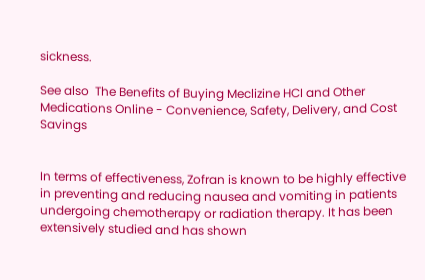sickness.

See also  The Benefits of Buying Meclizine HCI and Other Medications Online - Convenience, Safety, Delivery, and Cost Savings


In terms of effectiveness, Zofran is known to be highly effective in preventing and reducing nausea and vomiting in patients undergoing chemotherapy or radiation therapy. It has been extensively studied and has shown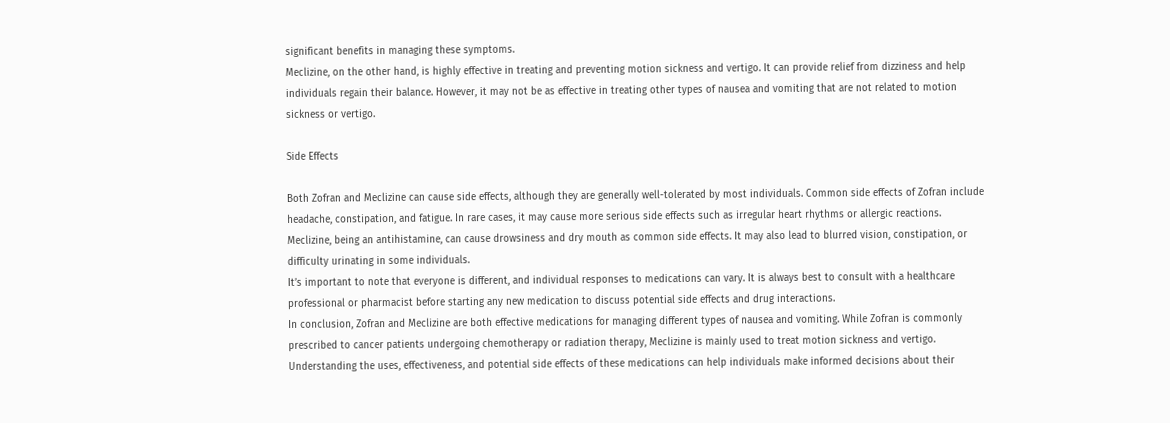significant benefits in managing these symptoms.
Meclizine, on the other hand, is highly effective in treating and preventing motion sickness and vertigo. It can provide relief from dizziness and help individuals regain their balance. However, it may not be as effective in treating other types of nausea and vomiting that are not related to motion sickness or vertigo.

Side Effects

Both Zofran and Meclizine can cause side effects, although they are generally well-tolerated by most individuals. Common side effects of Zofran include headache, constipation, and fatigue. In rare cases, it may cause more serious side effects such as irregular heart rhythms or allergic reactions.
Meclizine, being an antihistamine, can cause drowsiness and dry mouth as common side effects. It may also lead to blurred vision, constipation, or difficulty urinating in some individuals.
It’s important to note that everyone is different, and individual responses to medications can vary. It is always best to consult with a healthcare professional or pharmacist before starting any new medication to discuss potential side effects and drug interactions.
In conclusion, Zofran and Meclizine are both effective medications for managing different types of nausea and vomiting. While Zofran is commonly prescribed to cancer patients undergoing chemotherapy or radiation therapy, Meclizine is mainly used to treat motion sickness and vertigo. Understanding the uses, effectiveness, and potential side effects of these medications can help individuals make informed decisions about their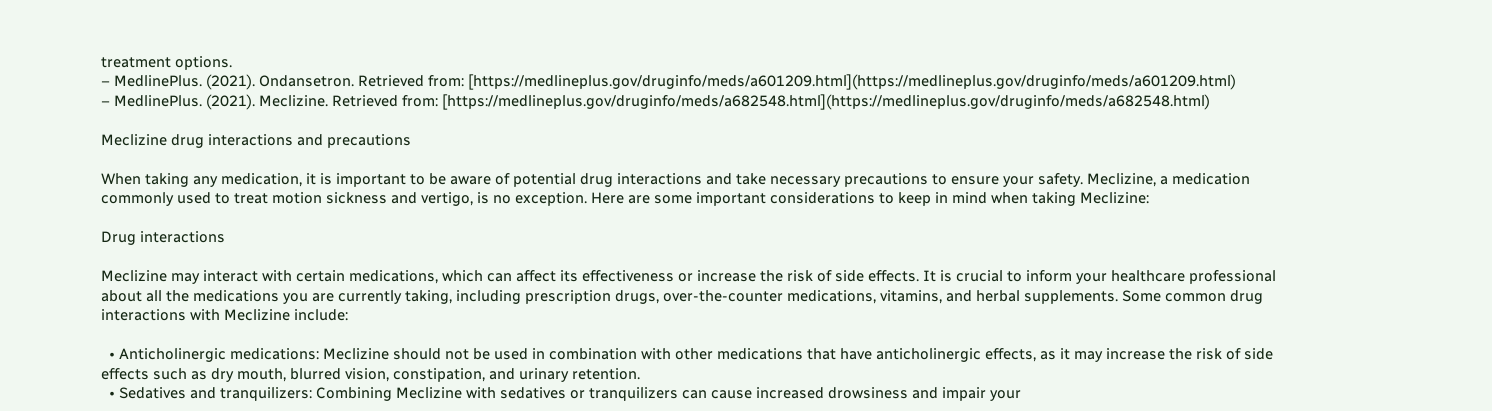treatment options.
– MedlinePlus. (2021). Ondansetron. Retrieved from: [https://medlineplus.gov/druginfo/meds/a601209.html](https://medlineplus.gov/druginfo/meds/a601209.html)
– MedlinePlus. (2021). Meclizine. Retrieved from: [https://medlineplus.gov/druginfo/meds/a682548.html](https://medlineplus.gov/druginfo/meds/a682548.html)

Meclizine drug interactions and precautions

When taking any medication, it is important to be aware of potential drug interactions and take necessary precautions to ensure your safety. Meclizine, a medication commonly used to treat motion sickness and vertigo, is no exception. Here are some important considerations to keep in mind when taking Meclizine:

Drug interactions

Meclizine may interact with certain medications, which can affect its effectiveness or increase the risk of side effects. It is crucial to inform your healthcare professional about all the medications you are currently taking, including prescription drugs, over-the-counter medications, vitamins, and herbal supplements. Some common drug interactions with Meclizine include:

  • Anticholinergic medications: Meclizine should not be used in combination with other medications that have anticholinergic effects, as it may increase the risk of side effects such as dry mouth, blurred vision, constipation, and urinary retention.
  • Sedatives and tranquilizers: Combining Meclizine with sedatives or tranquilizers can cause increased drowsiness and impair your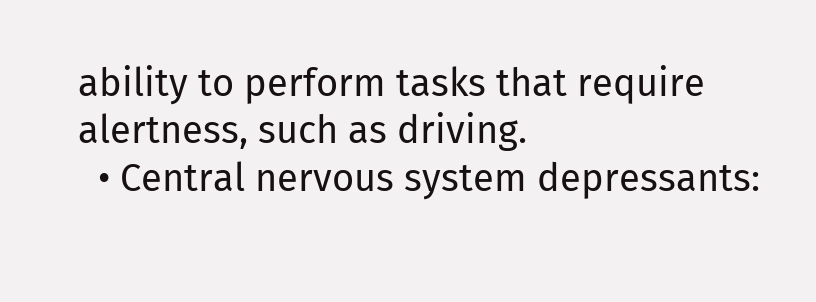ability to perform tasks that require alertness, such as driving.
  • Central nervous system depressants: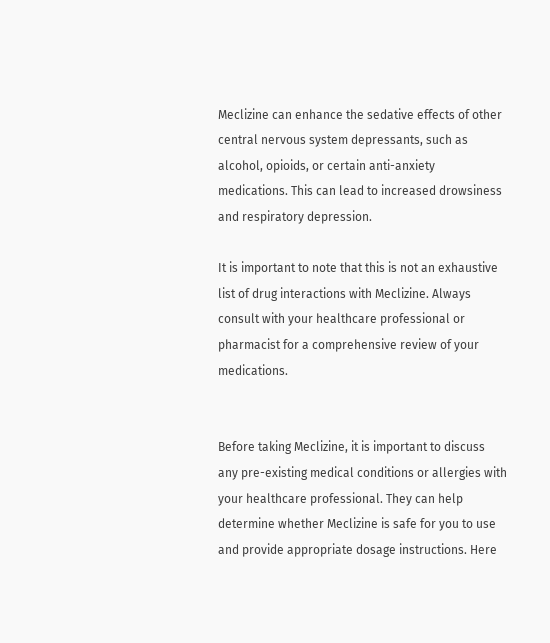Meclizine can enhance the sedative effects of other central nervous system depressants, such as alcohol, opioids, or certain anti-anxiety medications. This can lead to increased drowsiness and respiratory depression.

It is important to note that this is not an exhaustive list of drug interactions with Meclizine. Always consult with your healthcare professional or pharmacist for a comprehensive review of your medications.


Before taking Meclizine, it is important to discuss any pre-existing medical conditions or allergies with your healthcare professional. They can help determine whether Meclizine is safe for you to use and provide appropriate dosage instructions. Here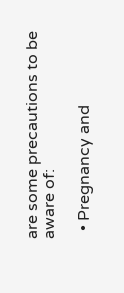are some precautions to be aware of:

  • Pregnancy and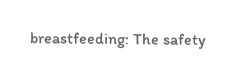breastfeeding: The safety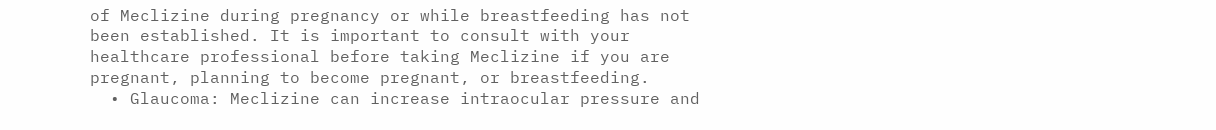of Meclizine during pregnancy or while breastfeeding has not been established. It is important to consult with your healthcare professional before taking Meclizine if you are pregnant, planning to become pregnant, or breastfeeding.
  • Glaucoma: Meclizine can increase intraocular pressure and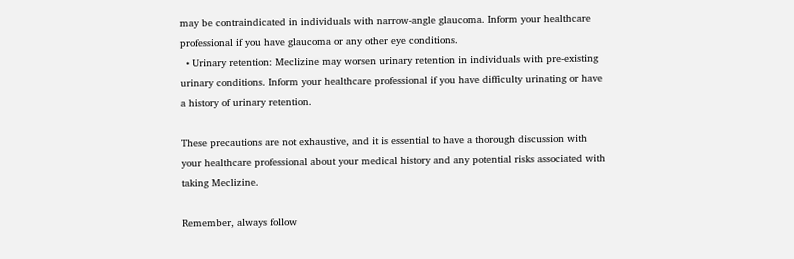may be contraindicated in individuals with narrow-angle glaucoma. Inform your healthcare professional if you have glaucoma or any other eye conditions.
  • Urinary retention: Meclizine may worsen urinary retention in individuals with pre-existing urinary conditions. Inform your healthcare professional if you have difficulty urinating or have a history of urinary retention.

These precautions are not exhaustive, and it is essential to have a thorough discussion with your healthcare professional about your medical history and any potential risks associated with taking Meclizine.

Remember, always follow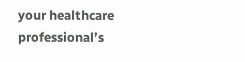your healthcare professional’s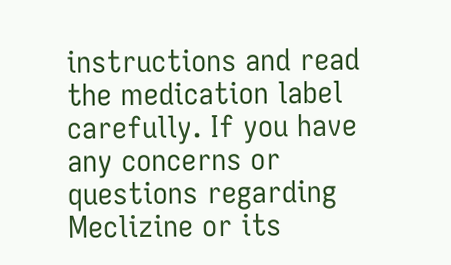instructions and read the medication label carefully. If you have any concerns or questions regarding Meclizine or its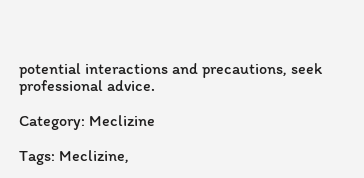potential interactions and precautions, seek professional advice.

Category: Meclizine

Tags: Meclizine,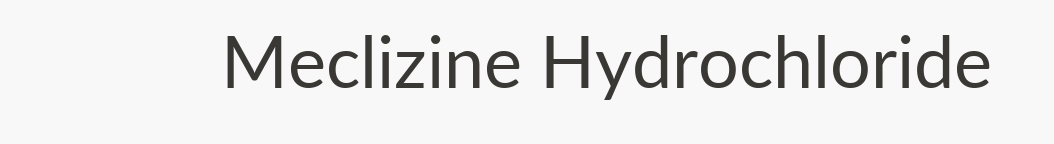Meclizine Hydrochloride